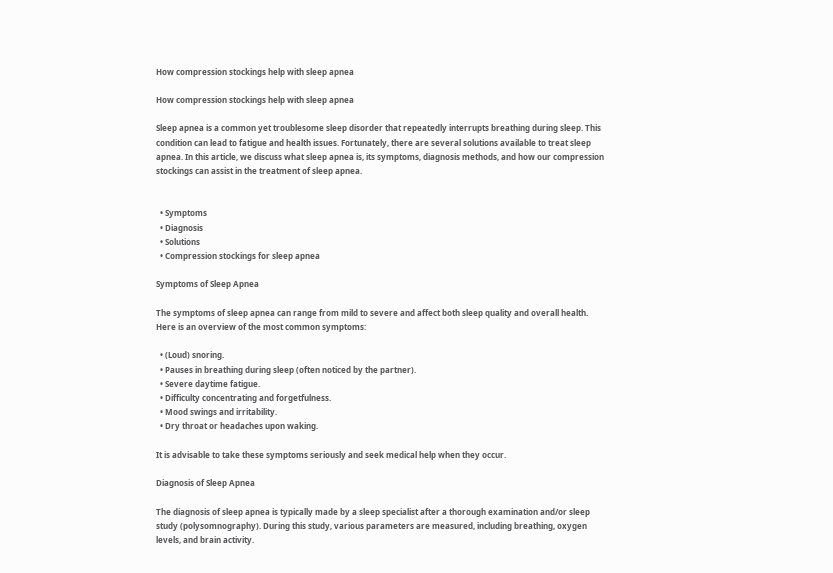How compression stockings help with sleep apnea

How compression stockings help with sleep apnea

Sleep apnea is a common yet troublesome sleep disorder that repeatedly interrupts breathing during sleep. This condition can lead to fatigue and health issues. Fortunately, there are several solutions available to treat sleep apnea. In this article, we discuss what sleep apnea is, its symptoms, diagnosis methods, and how our compression stockings can assist in the treatment of sleep apnea.


  • Symptoms
  • Diagnosis
  • Solutions
  • Compression stockings for sleep apnea

Symptoms of Sleep Apnea

The symptoms of sleep apnea can range from mild to severe and affect both sleep quality and overall health. Here is an overview of the most common symptoms:

  • (Loud) snoring.
  • Pauses in breathing during sleep (often noticed by the partner).
  • Severe daytime fatigue.
  • Difficulty concentrating and forgetfulness.
  • Mood swings and irritability.
  • Dry throat or headaches upon waking.

It is advisable to take these symptoms seriously and seek medical help when they occur.

Diagnosis of Sleep Apnea

The diagnosis of sleep apnea is typically made by a sleep specialist after a thorough examination and/or sleep study (polysomnography). During this study, various parameters are measured, including breathing, oxygen levels, and brain activity.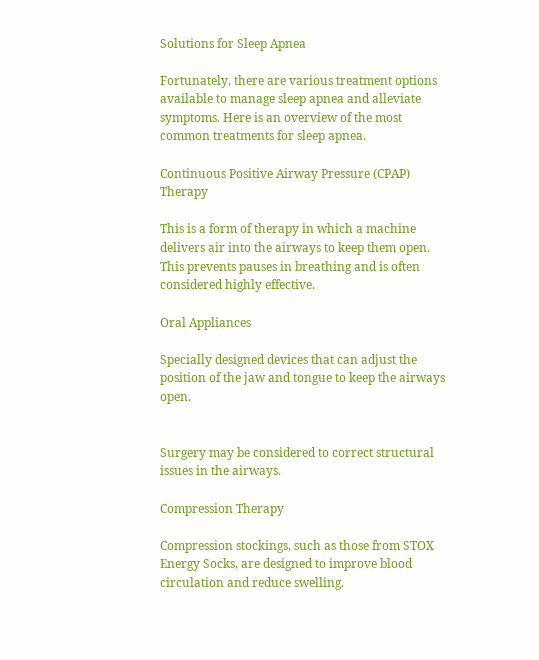Solutions for Sleep Apnea

Fortunately, there are various treatment options available to manage sleep apnea and alleviate symptoms. Here is an overview of the most common treatments for sleep apnea.

Continuous Positive Airway Pressure (CPAP) Therapy

This is a form of therapy in which a machine delivers air into the airways to keep them open. This prevents pauses in breathing and is often considered highly effective.

Oral Appliances

Specially designed devices that can adjust the position of the jaw and tongue to keep the airways open.


Surgery may be considered to correct structural issues in the airways.

Compression Therapy

Compression stockings, such as those from STOX Energy Socks, are designed to improve blood circulation and reduce swelling.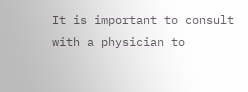It is important to consult with a physician to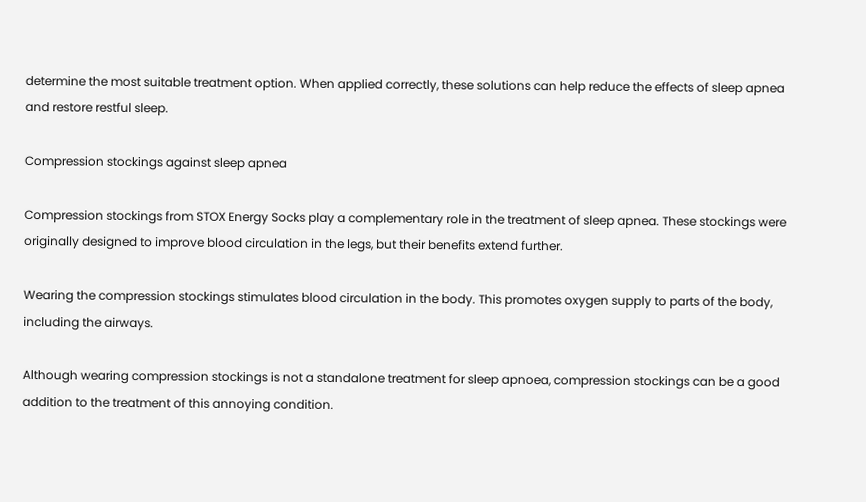determine the most suitable treatment option. When applied correctly, these solutions can help reduce the effects of sleep apnea and restore restful sleep.

Compression stockings against sleep apnea

Compression stockings from STOX Energy Socks play a complementary role in the treatment of sleep apnea. These stockings were originally designed to improve blood circulation in the legs, but their benefits extend further.

Wearing the compression stockings stimulates blood circulation in the body. This promotes oxygen supply to parts of the body, including the airways.

Although wearing compression stockings is not a standalone treatment for sleep apnoea, compression stockings can be a good addition to the treatment of this annoying condition.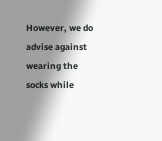However, we do advise against wearing the socks while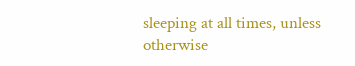sleeping at all times, unless otherwise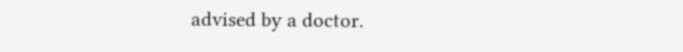advised by a doctor.